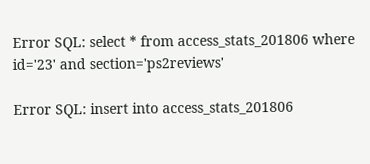Error SQL: select * from access_stats_201806 where id='23' and section='ps2reviews'

Error SQL: insert into access_stats_201806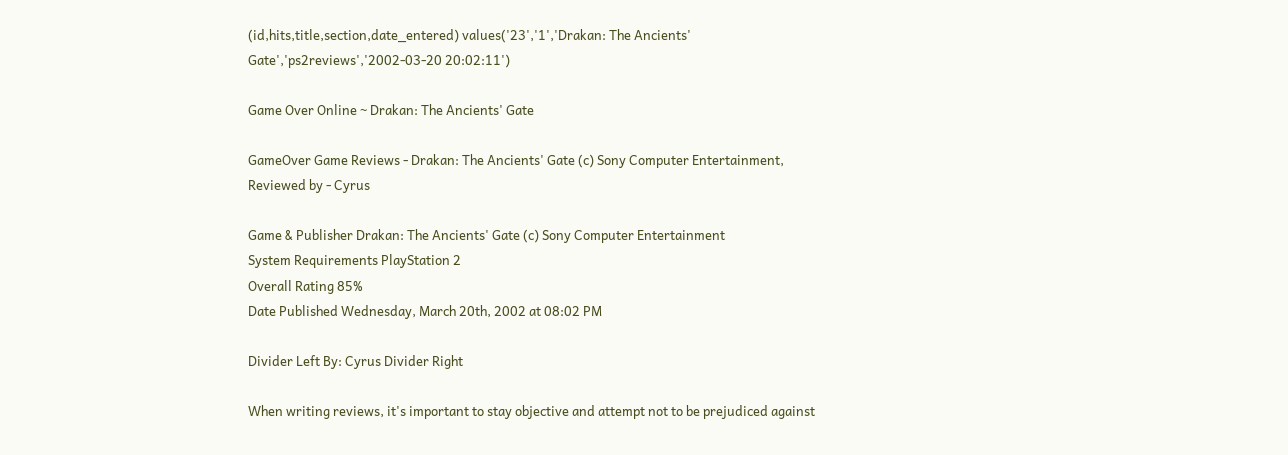(id,hits,title,section,date_entered) values('23','1','Drakan: The Ancients' Gate','ps2reviews','2002-03-20 20:02:11')

Game Over Online ~ Drakan: The Ancients' Gate

GameOver Game Reviews - Drakan: The Ancients' Gate (c) Sony Computer Entertainment, Reviewed by - Cyrus

Game & Publisher Drakan: The Ancients' Gate (c) Sony Computer Entertainment
System Requirements PlayStation 2
Overall Rating 85%
Date Published Wednesday, March 20th, 2002 at 08:02 PM

Divider Left By: Cyrus Divider Right

When writing reviews, it's important to stay objective and attempt not to be prejudiced against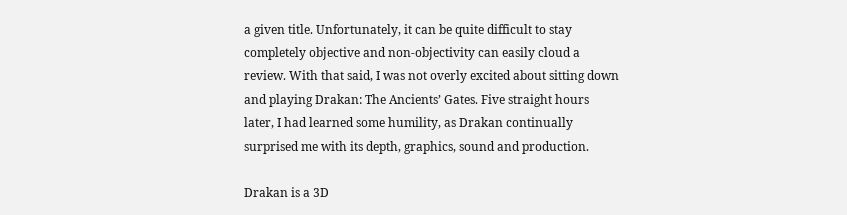a given title. Unfortunately, it can be quite difficult to stay completely objective and non-objectivity can easily cloud a review. With that said, I was not overly excited about sitting down and playing Drakan: The Ancients’ Gates. Five straight hours later, I had learned some humility, as Drakan continually surprised me with its depth, graphics, sound and production.

Drakan is a 3D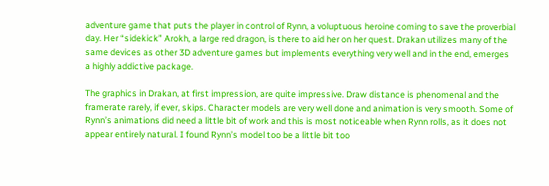adventure game that puts the player in control of Rynn, a voluptuous heroine coming to save the proverbial day. Her “sidekick” Arokh, a large red dragon, is there to aid her on her quest. Drakan utilizes many of the same devices as other 3D adventure games but implements everything very well and in the end, emerges a highly addictive package.

The graphics in Drakan, at first impression, are quite impressive. Draw distance is phenomenal and the framerate rarely, if ever, skips. Character models are very well done and animation is very smooth. Some of Rynn’s animations did need a little bit of work and this is most noticeable when Rynn rolls, as it does not appear entirely natural. I found Rynn’s model too be a little bit too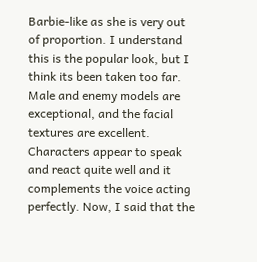Barbie-like as she is very out of proportion. I understand this is the popular look, but I think its been taken too far. Male and enemy models are exceptional, and the facial textures are excellent. Characters appear to speak and react quite well and it complements the voice acting perfectly. Now, I said that the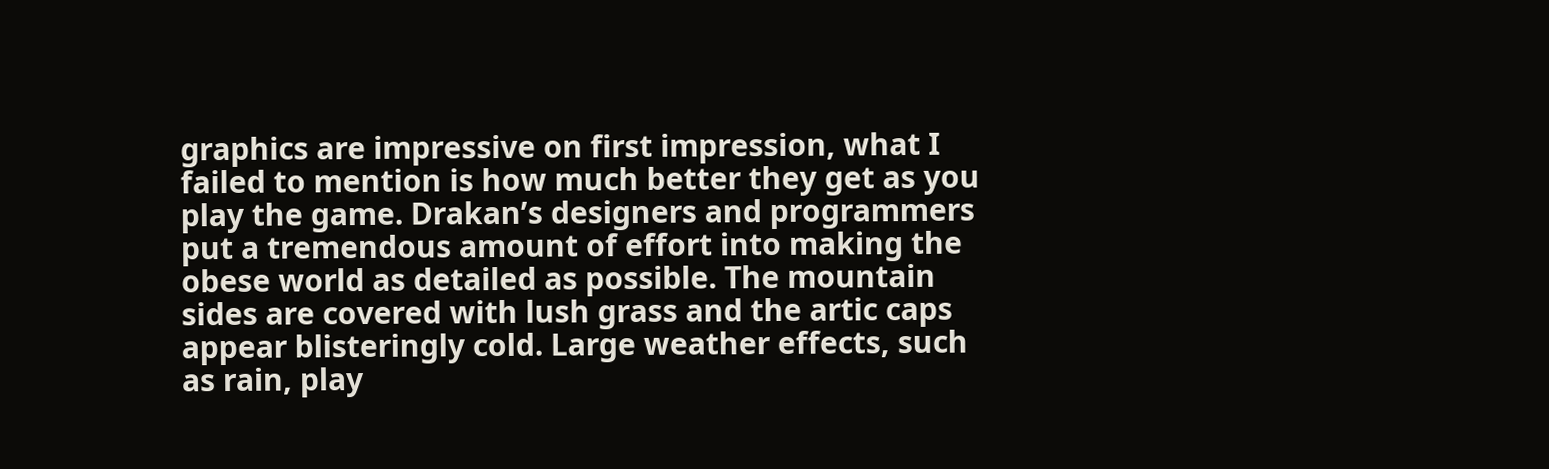graphics are impressive on first impression, what I failed to mention is how much better they get as you play the game. Drakan’s designers and programmers put a tremendous amount of effort into making the obese world as detailed as possible. The mountain sides are covered with lush grass and the artic caps appear blisteringly cold. Large weather effects, such as rain, play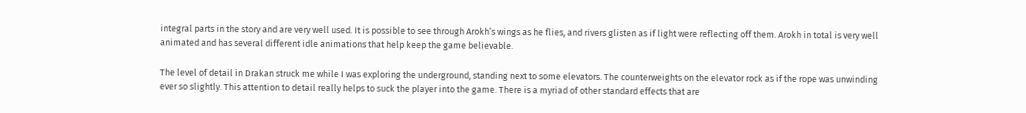integral parts in the story and are very well used. It is possible to see through Arokh’s wings as he flies, and rivers glisten as if light were reflecting off them. Arokh in total is very well animated and has several different idle animations that help keep the game believable.

The level of detail in Drakan struck me while I was exploring the underground, standing next to some elevators. The counterweights on the elevator rock as if the rope was unwinding ever so slightly. This attention to detail really helps to suck the player into the game. There is a myriad of other standard effects that are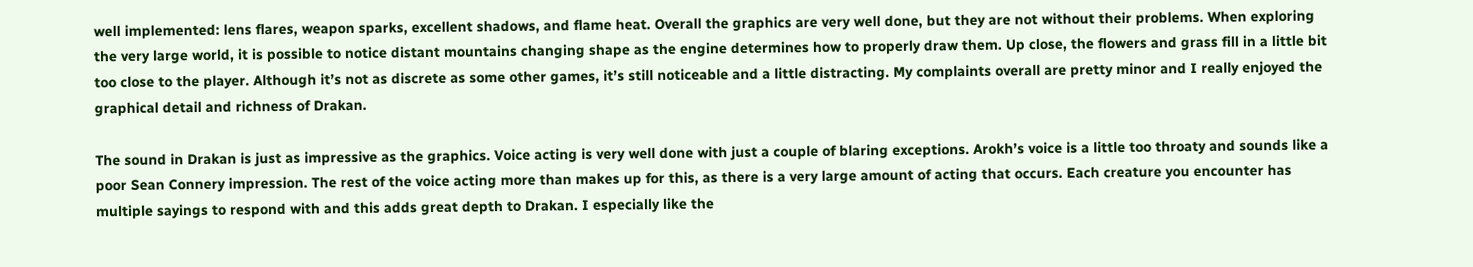well implemented: lens flares, weapon sparks, excellent shadows, and flame heat. Overall the graphics are very well done, but they are not without their problems. When exploring the very large world, it is possible to notice distant mountains changing shape as the engine determines how to properly draw them. Up close, the flowers and grass fill in a little bit too close to the player. Although it’s not as discrete as some other games, it’s still noticeable and a little distracting. My complaints overall are pretty minor and I really enjoyed the graphical detail and richness of Drakan.

The sound in Drakan is just as impressive as the graphics. Voice acting is very well done with just a couple of blaring exceptions. Arokh’s voice is a little too throaty and sounds like a poor Sean Connery impression. The rest of the voice acting more than makes up for this, as there is a very large amount of acting that occurs. Each creature you encounter has multiple sayings to respond with and this adds great depth to Drakan. I especially like the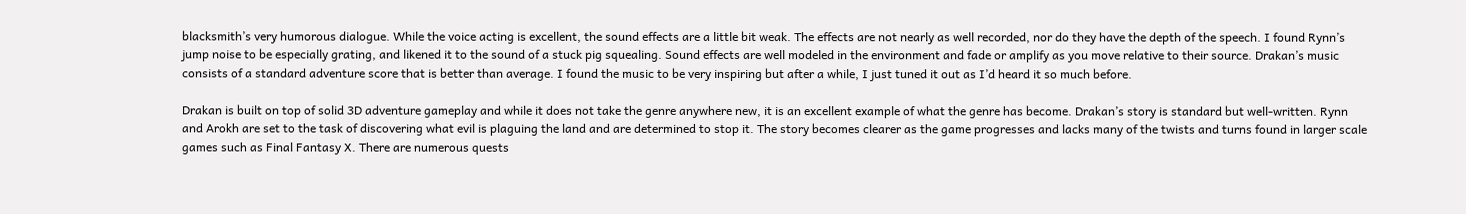blacksmith’s very humorous dialogue. While the voice acting is excellent, the sound effects are a little bit weak. The effects are not nearly as well recorded, nor do they have the depth of the speech. I found Rynn’s jump noise to be especially grating, and likened it to the sound of a stuck pig squealing. Sound effects are well modeled in the environment and fade or amplify as you move relative to their source. Drakan’s music consists of a standard adventure score that is better than average. I found the music to be very inspiring but after a while, I just tuned it out as I’d heard it so much before.

Drakan is built on top of solid 3D adventure gameplay and while it does not take the genre anywhere new, it is an excellent example of what the genre has become. Drakan’s story is standard but well-written. Rynn and Arokh are set to the task of discovering what evil is plaguing the land and are determined to stop it. The story becomes clearer as the game progresses and lacks many of the twists and turns found in larger scale games such as Final Fantasy X. There are numerous quests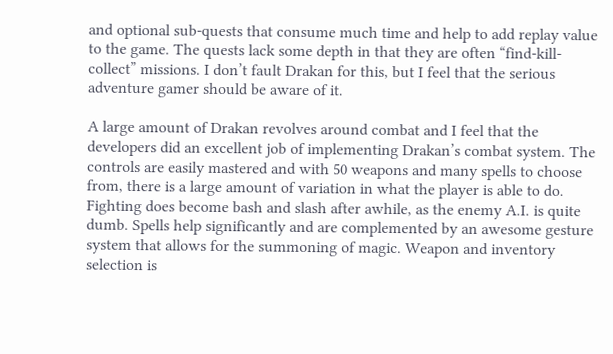and optional sub-quests that consume much time and help to add replay value to the game. The quests lack some depth in that they are often “find-kill-collect” missions. I don’t fault Drakan for this, but I feel that the serious adventure gamer should be aware of it.

A large amount of Drakan revolves around combat and I feel that the developers did an excellent job of implementing Drakan’s combat system. The controls are easily mastered and with 50 weapons and many spells to choose from, there is a large amount of variation in what the player is able to do. Fighting does become bash and slash after awhile, as the enemy A.I. is quite dumb. Spells help significantly and are complemented by an awesome gesture system that allows for the summoning of magic. Weapon and inventory selection is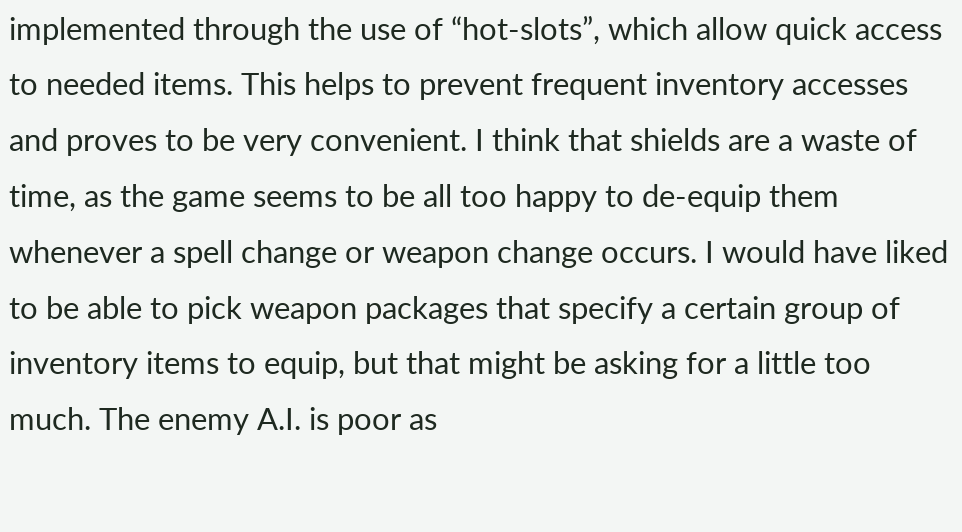implemented through the use of “hot-slots”, which allow quick access to needed items. This helps to prevent frequent inventory accesses and proves to be very convenient. I think that shields are a waste of time, as the game seems to be all too happy to de-equip them whenever a spell change or weapon change occurs. I would have liked to be able to pick weapon packages that specify a certain group of inventory items to equip, but that might be asking for a little too much. The enemy A.I. is poor as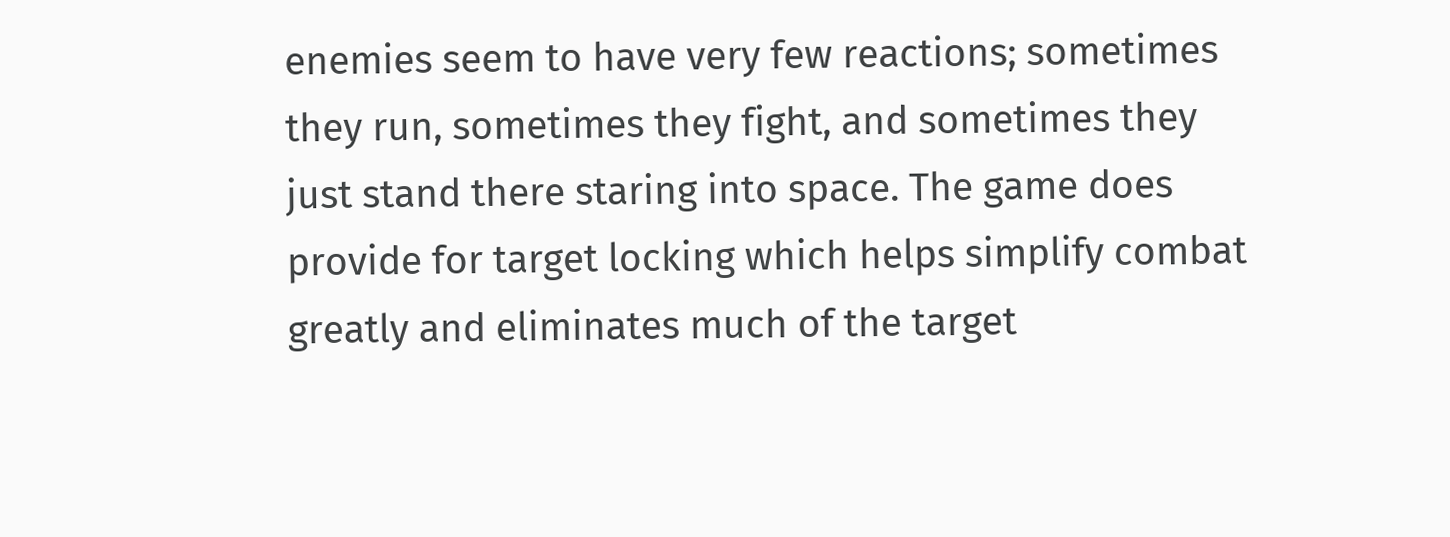enemies seem to have very few reactions; sometimes they run, sometimes they fight, and sometimes they just stand there staring into space. The game does provide for target locking which helps simplify combat greatly and eliminates much of the target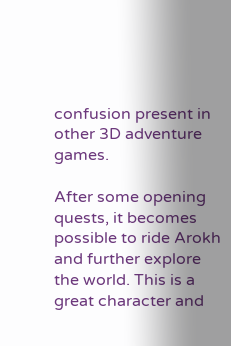confusion present in other 3D adventure games.

After some opening quests, it becomes possible to ride Arokh and further explore the world. This is a great character and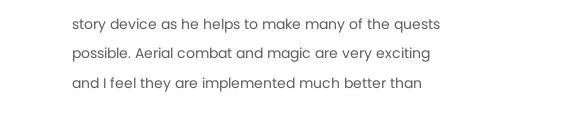story device as he helps to make many of the quests possible. Aerial combat and magic are very exciting and I feel they are implemented much better than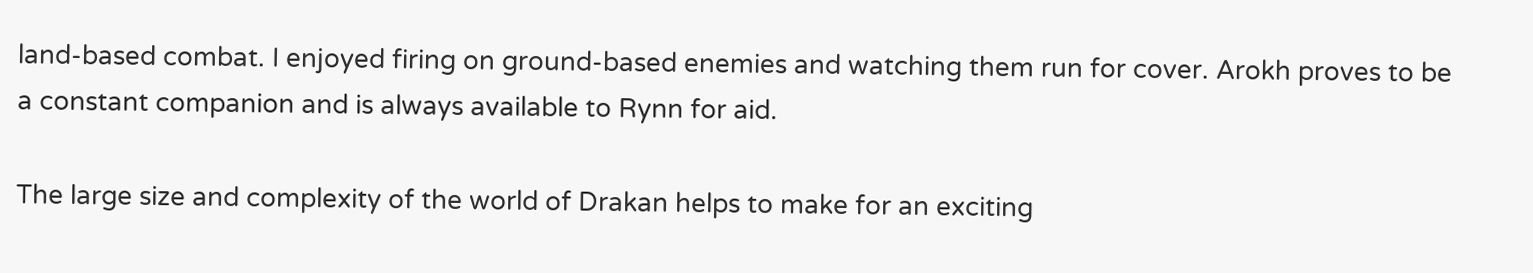land-based combat. I enjoyed firing on ground-based enemies and watching them run for cover. Arokh proves to be a constant companion and is always available to Rynn for aid.

The large size and complexity of the world of Drakan helps to make for an exciting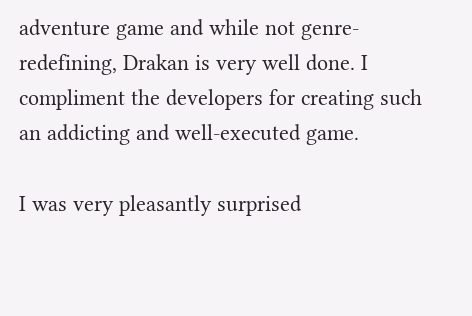adventure game and while not genre-redefining, Drakan is very well done. I compliment the developers for creating such an addicting and well-executed game.

I was very pleasantly surprised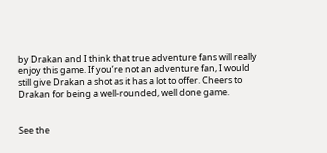by Drakan and I think that true adventure fans will really enjoy this game. If you’re not an adventure fan, I would still give Drakan a shot as it has a lot to offer. Cheers to Drakan for being a well-rounded, well done game.


See the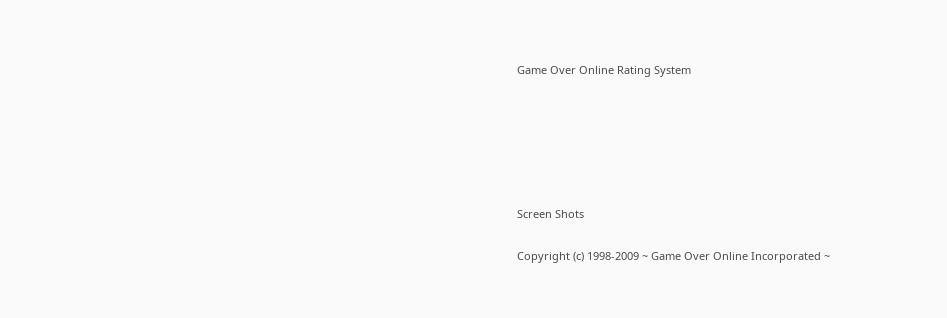Game Over Online Rating System






Screen Shots

Copyright (c) 1998-2009 ~ Game Over Online Incorporated ~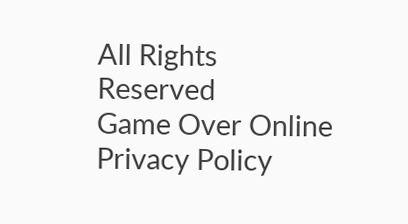All Rights Reserved
Game Over Online Privacy Policy